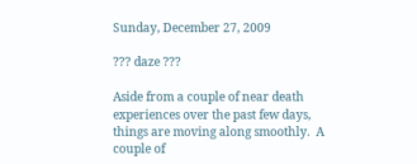Sunday, December 27, 2009

??? daze ???

Aside from a couple of near death experiences over the past few days, things are moving along smoothly.  A couple of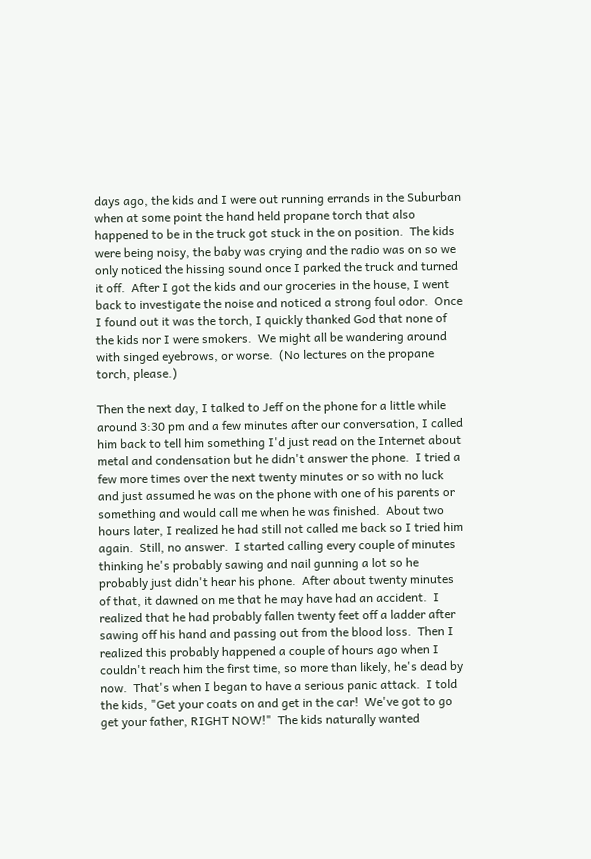days ago, the kids and I were out running errands in the Suburban when at some point the hand held propane torch that also happened to be in the truck got stuck in the on position.  The kids were being noisy, the baby was crying and the radio was on so we only noticed the hissing sound once I parked the truck and turned it off.  After I got the kids and our groceries in the house, I went back to investigate the noise and noticed a strong foul odor.  Once I found out it was the torch, I quickly thanked God that none of the kids nor I were smokers.  We might all be wandering around with singed eyebrows, or worse.  (No lectures on the propane torch, please.)

Then the next day, I talked to Jeff on the phone for a little while around 3:30 pm and a few minutes after our conversation, I called him back to tell him something I'd just read on the Internet about metal and condensation but he didn't answer the phone.  I tried a few more times over the next twenty minutes or so with no luck and just assumed he was on the phone with one of his parents or something and would call me when he was finished.  About two hours later, I realized he had still not called me back so I tried him again.  Still, no answer.  I started calling every couple of minutes thinking he's probably sawing and nail gunning a lot so he probably just didn't hear his phone.  After about twenty minutes of that, it dawned on me that he may have had an accident.  I realized that he had probably fallen twenty feet off a ladder after sawing off his hand and passing out from the blood loss.  Then I realized this probably happened a couple of hours ago when I couldn't reach him the first time, so more than likely, he's dead by now.  That's when I began to have a serious panic attack.  I told the kids, "Get your coats on and get in the car!  We've got to go get your father, RIGHT NOW!"  The kids naturally wanted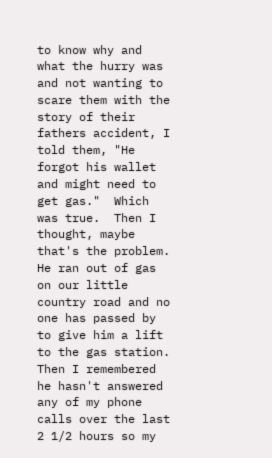to know why and what the hurry was and not wanting to scare them with the story of their fathers accident, I told them, "He forgot his wallet and might need to get gas."  Which was true.  Then I thought, maybe that's the problem.  He ran out of gas on our little country road and no one has passed by to give him a lift to the gas station.  Then I remembered he hasn't answered any of my phone calls over the last 2 1/2 hours so my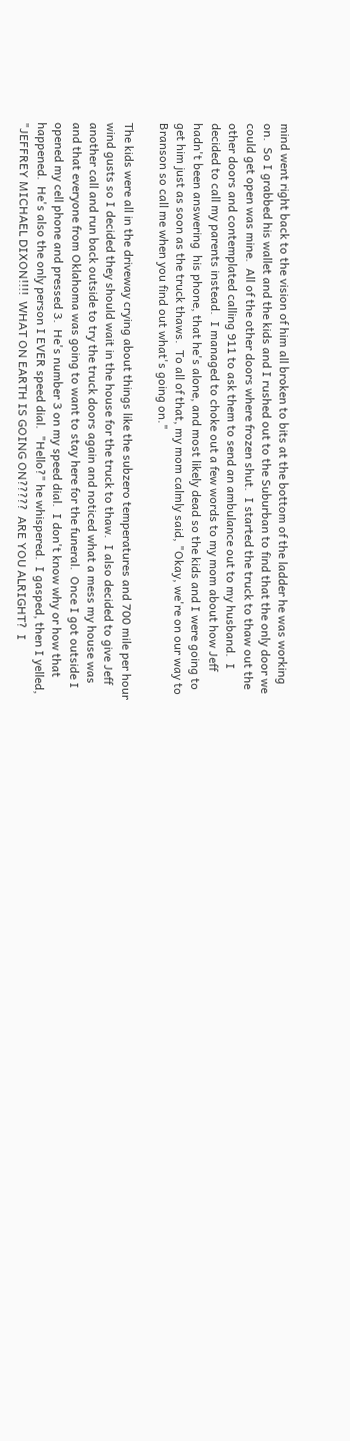mind went right back to the vision of him all broken to bits at the bottom of the ladder he was working on.  So I grabbed his wallet and the kids and I rushed out to the Suburban to find that the only door we could get open was mine.  All of the other doors where frozen shut.  I started the truck to thaw out the other doors and contemplated calling 911 to ask them to send an ambulance out to my husband.  I decided to call my parents instead.  I managed to choke out a few words to my mom about how Jeff hadn't been answering  his phone, that he's alone, and most likely dead so the kids and I were going to get him just as soon as the truck thaws.  To all of that, my mom calmly said, "Okay, we're on our way to Branson so call me when you find out what's going on."

The kids were all in the driveway crying about things like the subzero temperatures and 700 mile per hour wind gusts so I decided they should wait in the house for the truck to thaw.  I also decided to give Jeff another call and run back outside to try the truck doors again and noticed what a mess my house was and that everyone from Oklahoma was going to want to stay here for the funeral.  Once I got outside I opened my cell phone and pressed 3.  He's number 3 on my speed dial.  I don't know why or how that happened.  He's also the only person I EVER speed dial.  "Hello?" he whispered.  I gasped, then I yelled, "JEFFREY MICHAEL DIXON!!!!  WHAT ON EARTH IS GOING ON?????  ARE YOU ALRIGHT?  I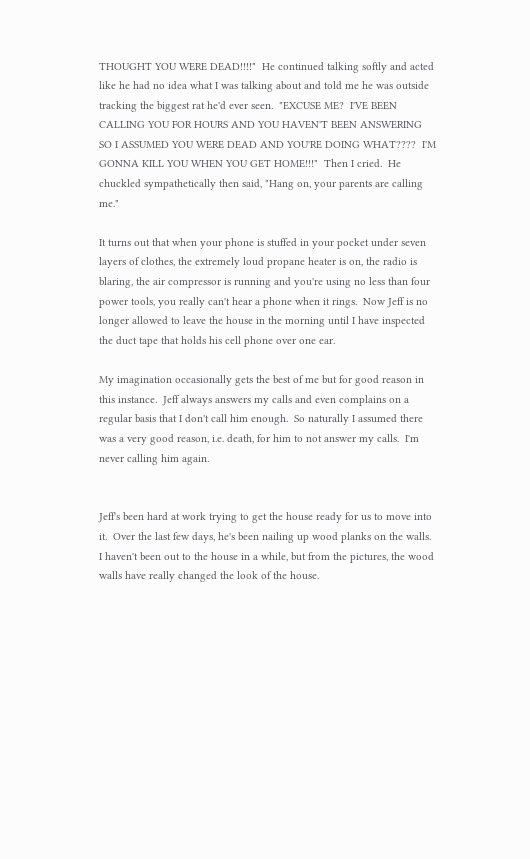THOUGHT YOU WERE DEAD!!!!"  He continued talking softly and acted like he had no idea what I was talking about and told me he was outside tracking the biggest rat he'd ever seen.  "EXCUSE ME?  I'VE BEEN CALLING YOU FOR HOURS AND YOU HAVEN'T BEEN ANSWERING SO I ASSUMED YOU WERE DEAD AND YOU'RE DOING WHAT????  I'M GONNA KILL YOU WHEN YOU GET HOME!!!"  Then I cried.  He chuckled sympathetically then said, "Hang on, your parents are calling me."

It turns out that when your phone is stuffed in your pocket under seven layers of clothes, the extremely loud propane heater is on, the radio is blaring, the air compressor is running and you're using no less than four power tools, you really can't hear a phone when it rings.  Now Jeff is no longer allowed to leave the house in the morning until I have inspected the duct tape that holds his cell phone over one ear.

My imagination occasionally gets the best of me but for good reason in this instance.  Jeff always answers my calls and even complains on a regular basis that I don't call him enough.  So naturally I assumed there was a very good reason, i.e. death, for him to not answer my calls.  I'm never calling him again.


Jeff's been hard at work trying to get the house ready for us to move into it.  Over the last few days, he's been nailing up wood planks on the walls.  I haven't been out to the house in a while, but from the pictures, the wood walls have really changed the look of the house.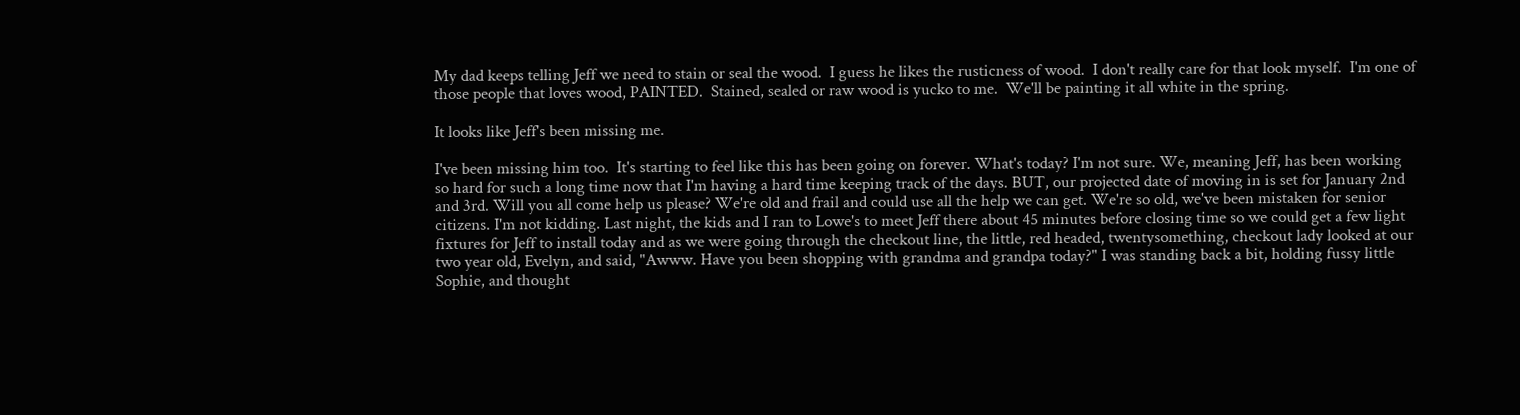My dad keeps telling Jeff we need to stain or seal the wood.  I guess he likes the rusticness of wood.  I don't really care for that look myself.  I'm one of those people that loves wood, PAINTED.  Stained, sealed or raw wood is yucko to me.  We'll be painting it all white in the spring.

It looks like Jeff's been missing me.

I've been missing him too.  It's starting to feel like this has been going on forever. What's today? I'm not sure. We, meaning Jeff, has been working so hard for such a long time now that I'm having a hard time keeping track of the days. BUT, our projected date of moving in is set for January 2nd and 3rd. Will you all come help us please? We're old and frail and could use all the help we can get. We're so old, we've been mistaken for senior citizens. I'm not kidding. Last night, the kids and I ran to Lowe's to meet Jeff there about 45 minutes before closing time so we could get a few light fixtures for Jeff to install today and as we were going through the checkout line, the little, red headed, twentysomething, checkout lady looked at our two year old, Evelyn, and said, "Awww. Have you been shopping with grandma and grandpa today?" I was standing back a bit, holding fussy little Sophie, and thought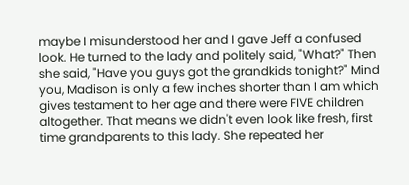maybe I misunderstood her and I gave Jeff a confused look. He turned to the lady and politely said, "What?" Then she said, "Have you guys got the grandkids tonight?" Mind you, Madison is only a few inches shorter than I am which gives testament to her age and there were FIVE children altogether. That means we didn't even look like fresh, first time grandparents to this lady. She repeated her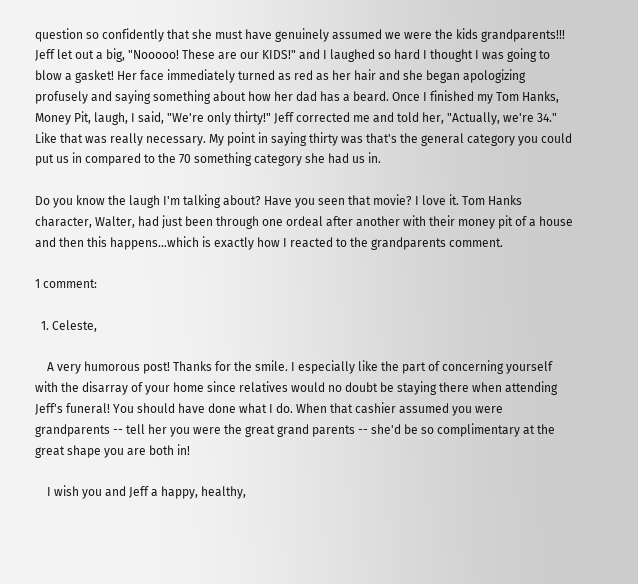question so confidently that she must have genuinely assumed we were the kids grandparents!!! Jeff let out a big, "Nooooo! These are our KIDS!" and I laughed so hard I thought I was going to blow a gasket! Her face immediately turned as red as her hair and she began apologizing profusely and saying something about how her dad has a beard. Once I finished my Tom Hanks, Money Pit, laugh, I said, "We're only thirty!" Jeff corrected me and told her, "Actually, we're 34." Like that was really necessary. My point in saying thirty was that's the general category you could put us in compared to the 70 something category she had us in.

Do you know the laugh I'm talking about? Have you seen that movie? I love it. Tom Hanks character, Walter, had just been through one ordeal after another with their money pit of a house and then this happens...which is exactly how I reacted to the grandparents comment.

1 comment:

  1. Celeste,

    A very humorous post! Thanks for the smile. I especially like the part of concerning yourself with the disarray of your home since relatives would no doubt be staying there when attending Jeff's funeral! You should have done what I do. When that cashier assumed you were grandparents -- tell her you were the great grand parents -- she'd be so complimentary at the great shape you are both in!

    I wish you and Jeff a happy, healthy,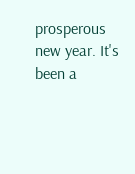prosperous new year. It's been a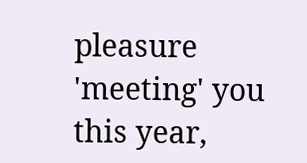pleasure 'meeting' you this year,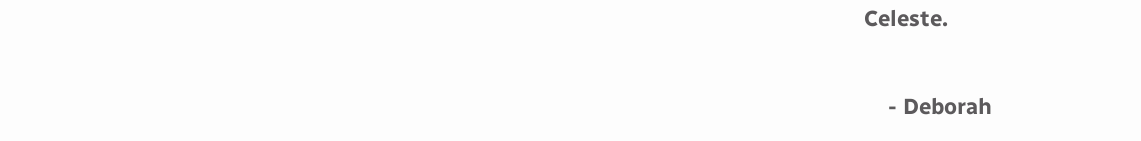Celeste.

    - Deborah